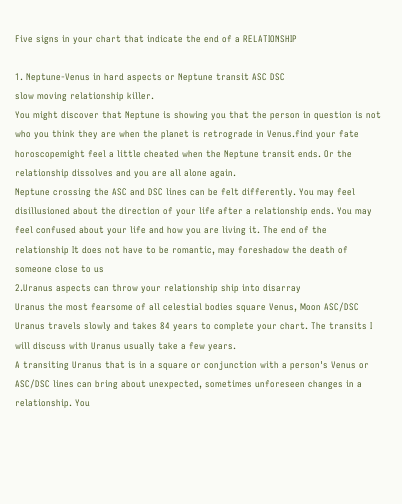Five signs in your chart that indicate the end of a RELATIONSHIP

1. Neptune-Venus in hard aspects or Neptune transit ASC DSC
slow moving relationship killer.
You might discover that Neptune is showing you that the person in question is not who you think they are when the planet is retrograde in Venus.find your fate horoscopemight feel a little cheated when the Neptune transit ends. Or the relationship dissolves and you are all alone again.
Neptune crossing the ASC and DSC lines can be felt differently. You may feel disillusioned about the direction of your life after a relationship ends. You may feel confused about your life and how you are living it. The end of the relationship It does not have to be romantic, may foreshadow the death of someone close to us
2.Uranus aspects can throw your relationship ship into disarray
Uranus the most fearsome of all celestial bodies square Venus, Moon ASC/DSC
Uranus travels slowly and takes 84 years to complete your chart. The transits I will discuss with Uranus usually take a few years.
A transiting Uranus that is in a square or conjunction with a person's Venus or ASC/DSC lines can bring about unexpected, sometimes unforeseen changes in a relationship. You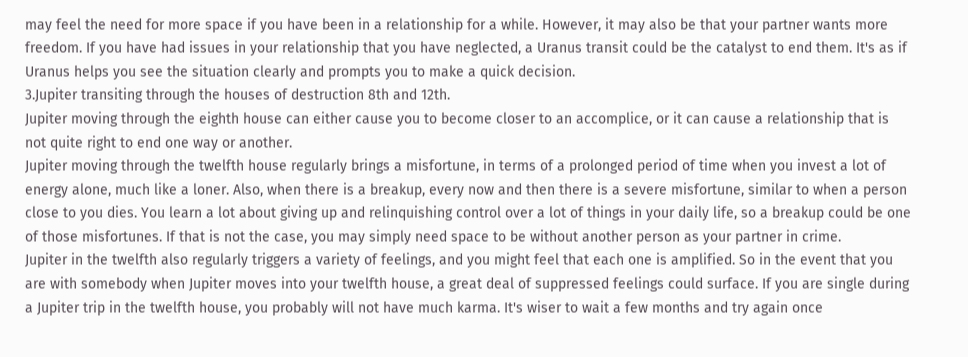may feel the need for more space if you have been in a relationship for a while. However, it may also be that your partner wants more freedom. If you have had issues in your relationship that you have neglected, a Uranus transit could be the catalyst to end them. It's as if Uranus helps you see the situation clearly and prompts you to make a quick decision.
3.Jupiter transiting through the houses of destruction 8th and 12th.
Jupiter moving through the eighth house can either cause you to become closer to an accomplice, or it can cause a relationship that is not quite right to end one way or another.
Jupiter moving through the twelfth house regularly brings a misfortune, in terms of a prolonged period of time when you invest a lot of energy alone, much like a loner. Also, when there is a breakup, every now and then there is a severe misfortune, similar to when a person close to you dies. You learn a lot about giving up and relinquishing control over a lot of things in your daily life, so a breakup could be one of those misfortunes. If that is not the case, you may simply need space to be without another person as your partner in crime.
Jupiter in the twelfth also regularly triggers a variety of feelings, and you might feel that each one is amplified. So in the event that you are with somebody when Jupiter moves into your twelfth house, a great deal of suppressed feelings could surface. If you are single during a Jupiter trip in the twelfth house, you probably will not have much karma. It's wiser to wait a few months and try again once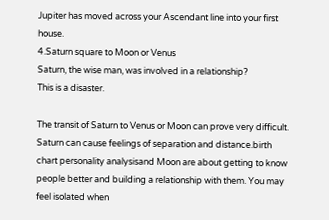Jupiter has moved across your Ascendant line into your first house.
4.Saturn square to Moon or Venus
Saturn, the wise man, was involved in a relationship?
This is a disaster.

The transit of Saturn to Venus or Moon can prove very difficult. Saturn can cause feelings of separation and distance.birth chart personality analysisand Moon are about getting to know people better and building a relationship with them. You may feel isolated when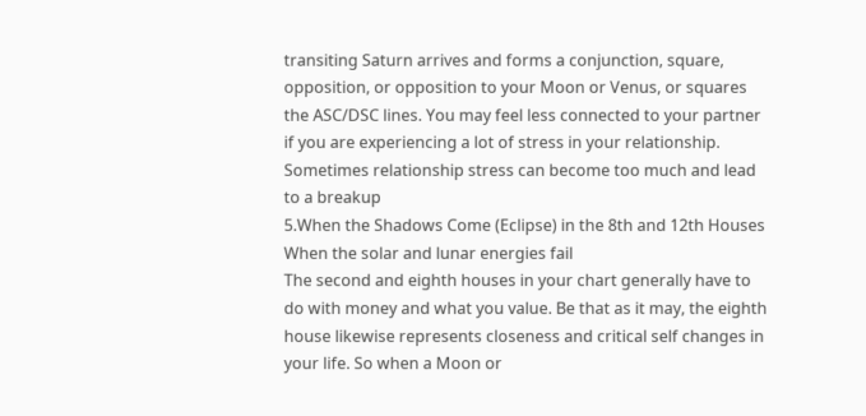transiting Saturn arrives and forms a conjunction, square, opposition, or opposition to your Moon or Venus, or squares the ASC/DSC lines. You may feel less connected to your partner if you are experiencing a lot of stress in your relationship. Sometimes relationship stress can become too much and lead to a breakup
5.When the Shadows Come (Eclipse) in the 8th and 12th Houses
When the solar and lunar energies fail
The second and eighth houses in your chart generally have to do with money and what you value. Be that as it may, the eighth house likewise represents closeness and critical self changes in your life. So when a Moon or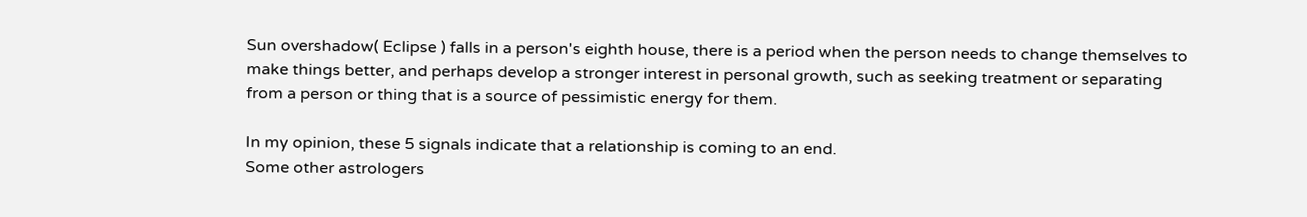Sun overshadow( Eclipse ) falls in a person's eighth house, there is a period when the person needs to change themselves to make things better, and perhaps develop a stronger interest in personal growth, such as seeking treatment or separating from a person or thing that is a source of pessimistic energy for them.

In my opinion, these 5 signals indicate that a relationship is coming to an end.
Some other astrologers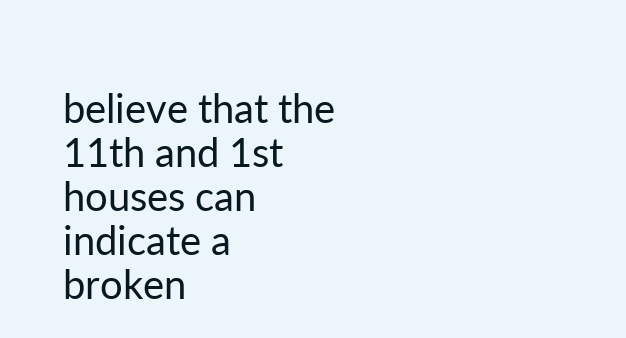believe that the 11th and 1st houses can indicate a broken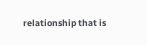relationship that is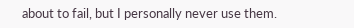about to fail, but I personally never use them.